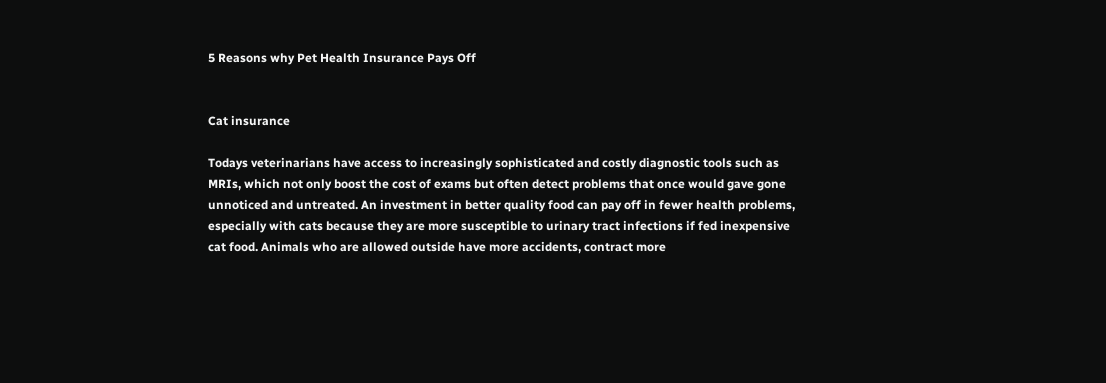5 Reasons why Pet Health Insurance Pays Off


Cat insurance

Todays veterinarians have access to increasingly sophisticated and costly diagnostic tools such as MRIs, which not only boost the cost of exams but often detect problems that once would gave gone unnoticed and untreated. An investment in better quality food can pay off in fewer health problems, especially with cats because they are more susceptible to urinary tract infections if fed inexpensive cat food. Animals who are allowed outside have more accidents, contract more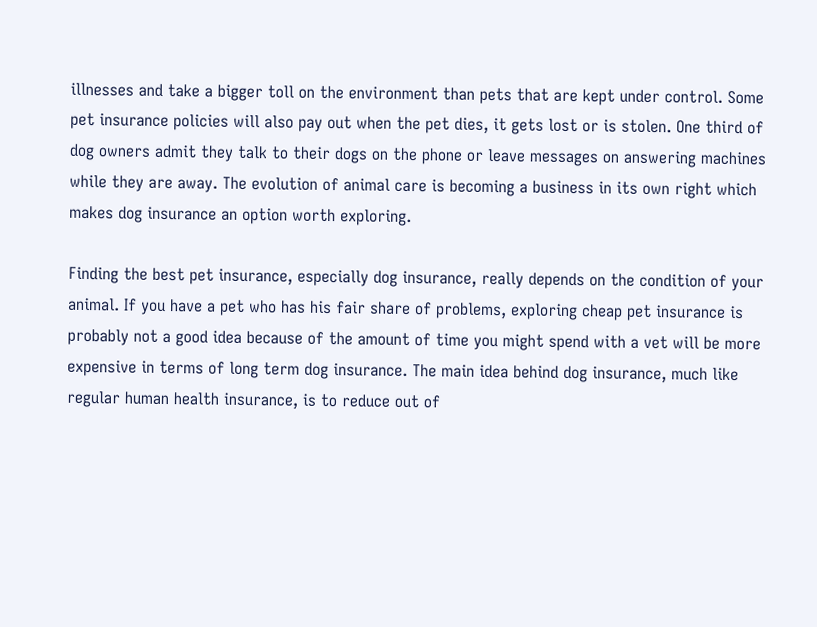illnesses and take a bigger toll on the environment than pets that are kept under control. Some pet insurance policies will also pay out when the pet dies, it gets lost or is stolen. One third of dog owners admit they talk to their dogs on the phone or leave messages on answering machines while they are away. The evolution of animal care is becoming a business in its own right which makes dog insurance an option worth exploring.

Finding the best pet insurance, especially dog insurance, really depends on the condition of your animal. If you have a pet who has his fair share of problems, exploring cheap pet insurance is probably not a good idea because of the amount of time you might spend with a vet will be more expensive in terms of long term dog insurance. The main idea behind dog insurance, much like regular human health insurance, is to reduce out of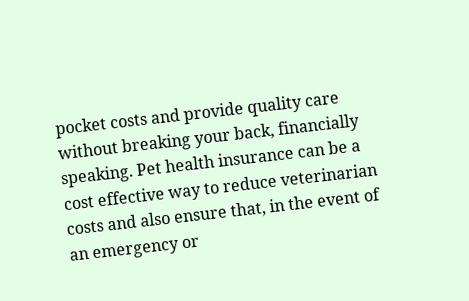pocket costs and provide quality care without breaking your back, financially speaking. Pet health insurance can be a cost effective way to reduce veterinarian costs and also ensure that, in the event of an emergency or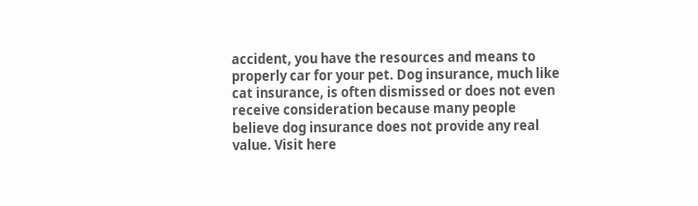accident, you have the resources and means to properly car for your pet. Dog insurance, much like cat insurance, is often dismissed or does not even receive consideration because many people believe dog insurance does not provide any real value. Visit here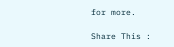for more.

Share This :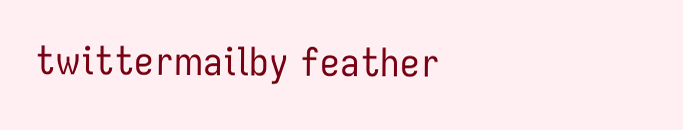twittermailby feather